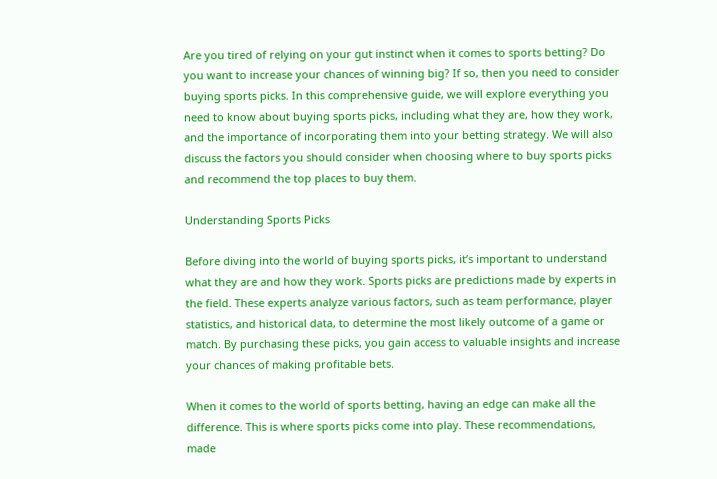Are you tired of relying on your gut instinct when it comes to sports betting? Do you want to increase your chances of winning big? If so, then you need to consider buying sports picks. In this comprehensive guide, we will explore everything you need to know about buying sports picks, including what they are, how they work, and the importance of incorporating them into your betting strategy. We will also discuss the factors you should consider when choosing where to buy sports picks and recommend the top places to buy them.

Understanding Sports Picks

Before diving into the world of buying sports picks, it’s important to understand what they are and how they work. Sports picks are predictions made by experts in the field. These experts analyze various factors, such as team performance, player statistics, and historical data, to determine the most likely outcome of a game or match. By purchasing these picks, you gain access to valuable insights and increase your chances of making profitable bets.

When it comes to the world of sports betting, having an edge can make all the difference. This is where sports picks come into play. These recommendations, made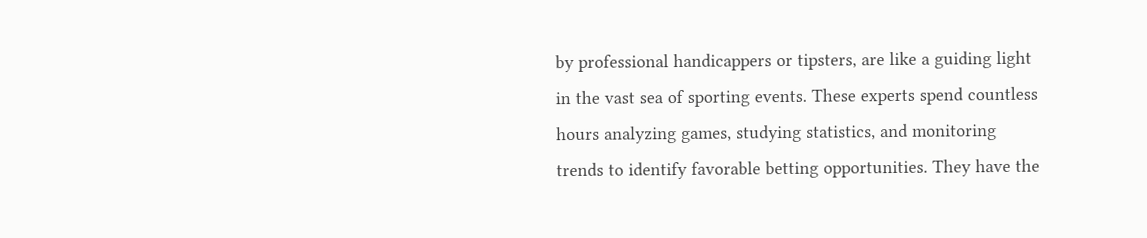by professional handicappers or tipsters, are like a guiding light in the vast sea of sporting events. These experts spend countless hours analyzing games, studying statistics, and monitoring trends to identify favorable betting opportunities. They have the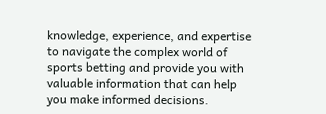knowledge, experience, and expertise to navigate the complex world of sports betting and provide you with valuable information that can help you make informed decisions.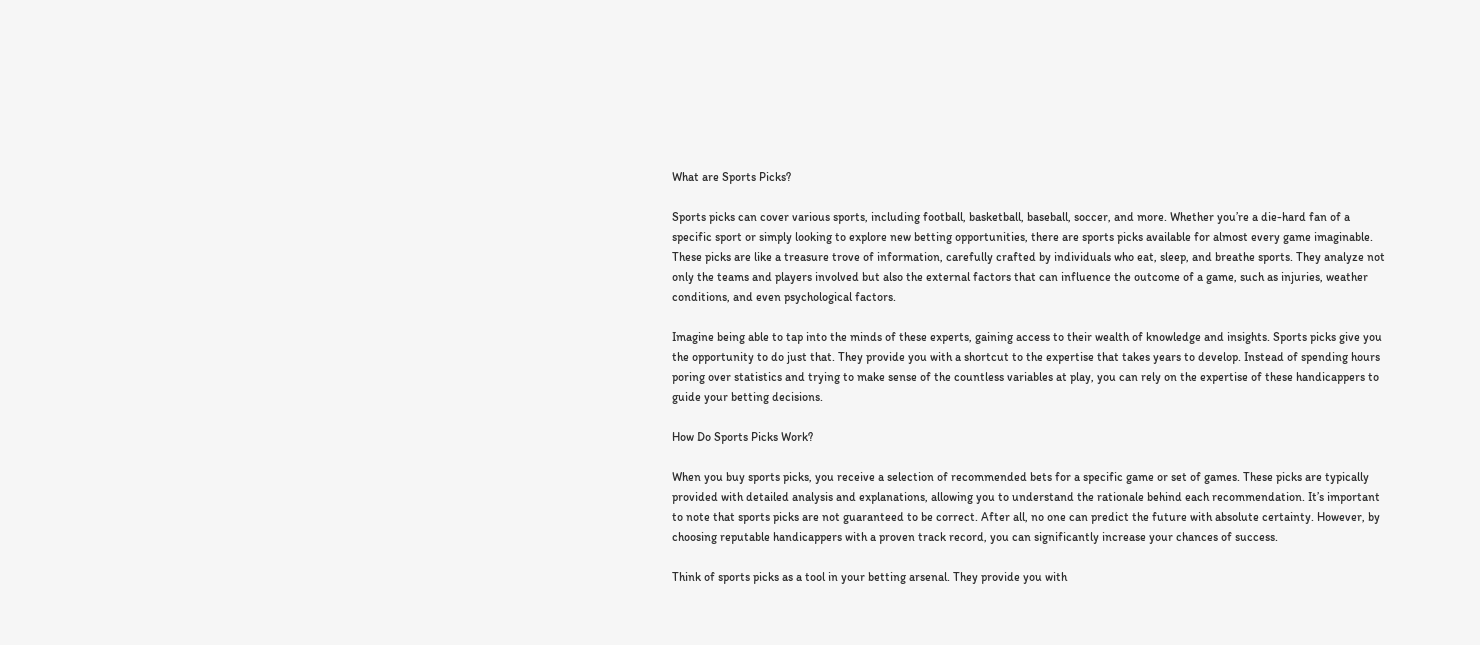What are Sports Picks?

Sports picks can cover various sports, including football, basketball, baseball, soccer, and more. Whether you’re a die-hard fan of a specific sport or simply looking to explore new betting opportunities, there are sports picks available for almost every game imaginable. These picks are like a treasure trove of information, carefully crafted by individuals who eat, sleep, and breathe sports. They analyze not only the teams and players involved but also the external factors that can influence the outcome of a game, such as injuries, weather conditions, and even psychological factors.

Imagine being able to tap into the minds of these experts, gaining access to their wealth of knowledge and insights. Sports picks give you the opportunity to do just that. They provide you with a shortcut to the expertise that takes years to develop. Instead of spending hours poring over statistics and trying to make sense of the countless variables at play, you can rely on the expertise of these handicappers to guide your betting decisions.

How Do Sports Picks Work?

When you buy sports picks, you receive a selection of recommended bets for a specific game or set of games. These picks are typically provided with detailed analysis and explanations, allowing you to understand the rationale behind each recommendation. It’s important to note that sports picks are not guaranteed to be correct. After all, no one can predict the future with absolute certainty. However, by choosing reputable handicappers with a proven track record, you can significantly increase your chances of success.

Think of sports picks as a tool in your betting arsenal. They provide you with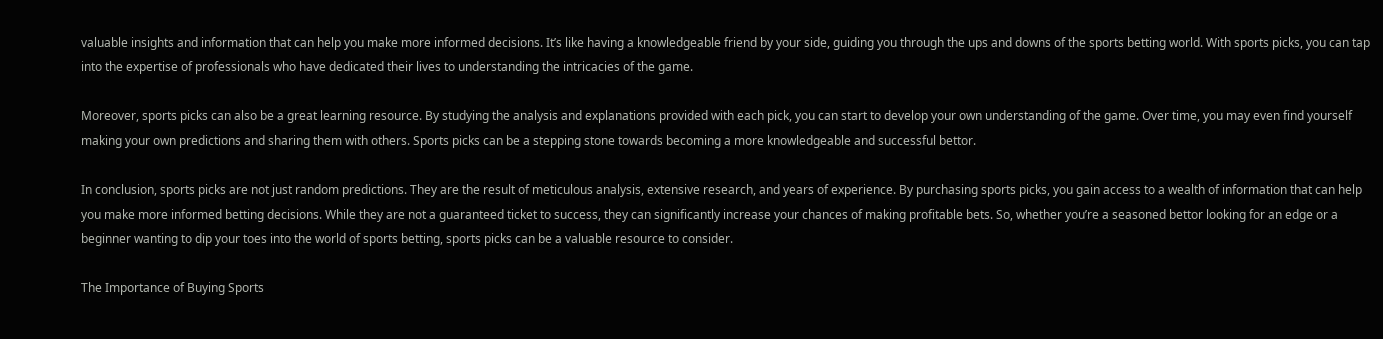valuable insights and information that can help you make more informed decisions. It’s like having a knowledgeable friend by your side, guiding you through the ups and downs of the sports betting world. With sports picks, you can tap into the expertise of professionals who have dedicated their lives to understanding the intricacies of the game.

Moreover, sports picks can also be a great learning resource. By studying the analysis and explanations provided with each pick, you can start to develop your own understanding of the game. Over time, you may even find yourself making your own predictions and sharing them with others. Sports picks can be a stepping stone towards becoming a more knowledgeable and successful bettor.

In conclusion, sports picks are not just random predictions. They are the result of meticulous analysis, extensive research, and years of experience. By purchasing sports picks, you gain access to a wealth of information that can help you make more informed betting decisions. While they are not a guaranteed ticket to success, they can significantly increase your chances of making profitable bets. So, whether you’re a seasoned bettor looking for an edge or a beginner wanting to dip your toes into the world of sports betting, sports picks can be a valuable resource to consider.

The Importance of Buying Sports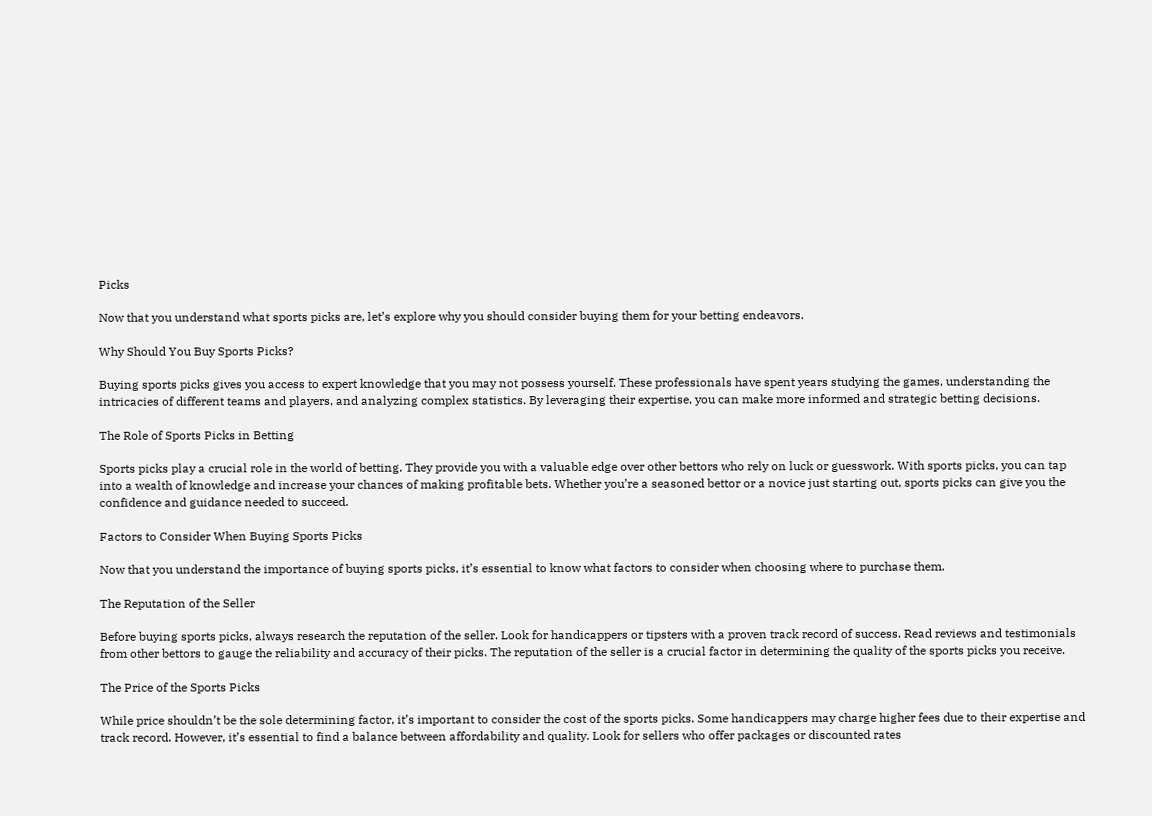Picks

Now that you understand what sports picks are, let’s explore why you should consider buying them for your betting endeavors.

Why Should You Buy Sports Picks?

Buying sports picks gives you access to expert knowledge that you may not possess yourself. These professionals have spent years studying the games, understanding the intricacies of different teams and players, and analyzing complex statistics. By leveraging their expertise, you can make more informed and strategic betting decisions.

The Role of Sports Picks in Betting

Sports picks play a crucial role in the world of betting. They provide you with a valuable edge over other bettors who rely on luck or guesswork. With sports picks, you can tap into a wealth of knowledge and increase your chances of making profitable bets. Whether you’re a seasoned bettor or a novice just starting out, sports picks can give you the confidence and guidance needed to succeed.

Factors to Consider When Buying Sports Picks

Now that you understand the importance of buying sports picks, it’s essential to know what factors to consider when choosing where to purchase them.

The Reputation of the Seller

Before buying sports picks, always research the reputation of the seller. Look for handicappers or tipsters with a proven track record of success. Read reviews and testimonials from other bettors to gauge the reliability and accuracy of their picks. The reputation of the seller is a crucial factor in determining the quality of the sports picks you receive.

The Price of the Sports Picks

While price shouldn’t be the sole determining factor, it’s important to consider the cost of the sports picks. Some handicappers may charge higher fees due to their expertise and track record. However, it’s essential to find a balance between affordability and quality. Look for sellers who offer packages or discounted rates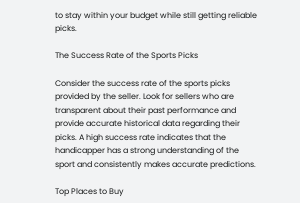to stay within your budget while still getting reliable picks.

The Success Rate of the Sports Picks

Consider the success rate of the sports picks provided by the seller. Look for sellers who are transparent about their past performance and provide accurate historical data regarding their picks. A high success rate indicates that the handicapper has a strong understanding of the sport and consistently makes accurate predictions.

Top Places to Buy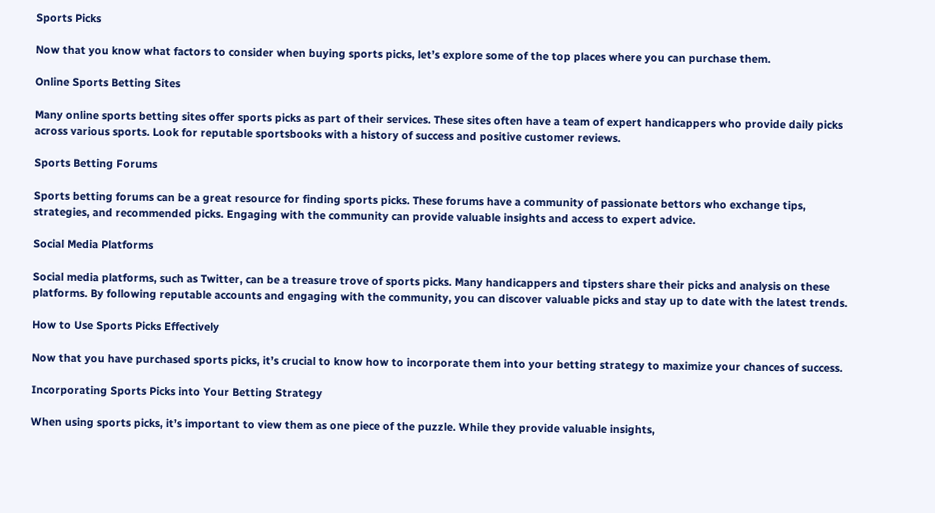Sports Picks

Now that you know what factors to consider when buying sports picks, let’s explore some of the top places where you can purchase them.

Online Sports Betting Sites

Many online sports betting sites offer sports picks as part of their services. These sites often have a team of expert handicappers who provide daily picks across various sports. Look for reputable sportsbooks with a history of success and positive customer reviews.

Sports Betting Forums

Sports betting forums can be a great resource for finding sports picks. These forums have a community of passionate bettors who exchange tips, strategies, and recommended picks. Engaging with the community can provide valuable insights and access to expert advice.

Social Media Platforms

Social media platforms, such as Twitter, can be a treasure trove of sports picks. Many handicappers and tipsters share their picks and analysis on these platforms. By following reputable accounts and engaging with the community, you can discover valuable picks and stay up to date with the latest trends.

How to Use Sports Picks Effectively

Now that you have purchased sports picks, it’s crucial to know how to incorporate them into your betting strategy to maximize your chances of success.

Incorporating Sports Picks into Your Betting Strategy

When using sports picks, it’s important to view them as one piece of the puzzle. While they provide valuable insights,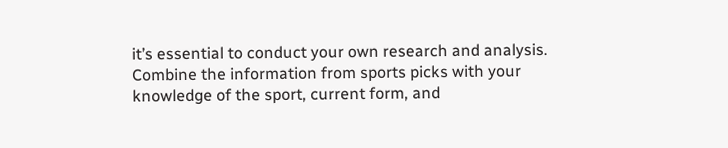it’s essential to conduct your own research and analysis. Combine the information from sports picks with your knowledge of the sport, current form, and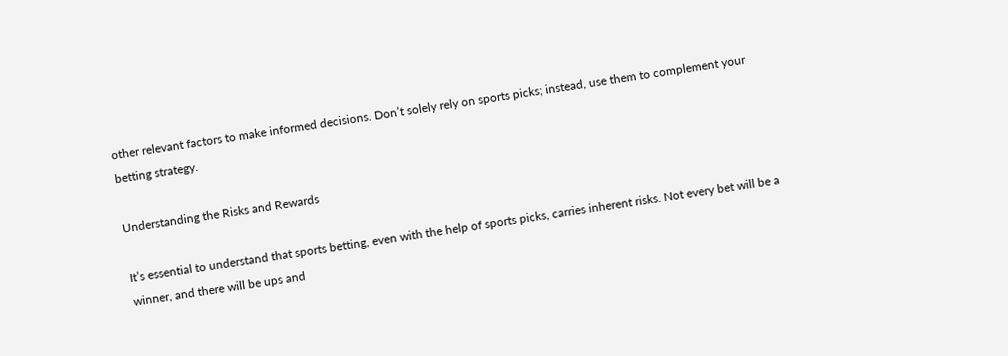other relevant factors to make informed decisions. Don’t solely rely on sports picks; instead, use them to complement your betting strategy.

Understanding the Risks and Rewards

It’s essential to understand that sports betting, even with the help of sports picks, carries inherent risks. Not every bet will be a winner, and there will be ups and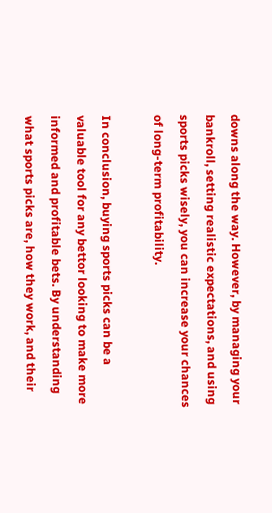downs along the way. However, by managing your bankroll, setting realistic expectations, and using sports picks wisely, you can increase your chances of long-term profitability.

In conclusion, buying sports picks can be a valuable tool for any bettor looking to make more informed and profitable bets. By understanding what sports picks are, how they work, and their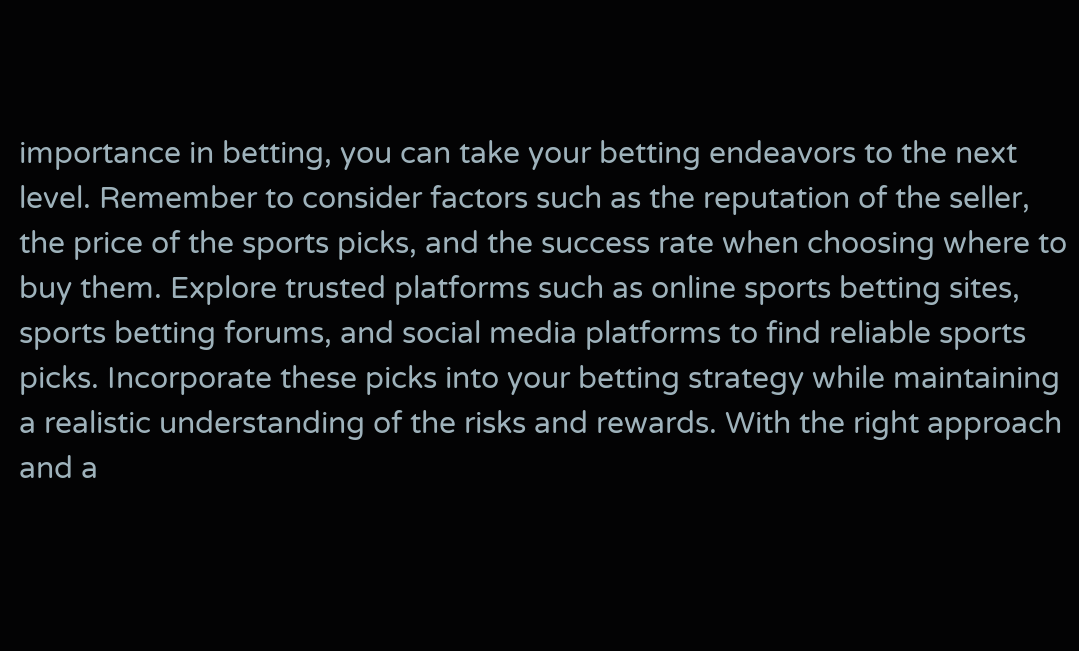importance in betting, you can take your betting endeavors to the next level. Remember to consider factors such as the reputation of the seller, the price of the sports picks, and the success rate when choosing where to buy them. Explore trusted platforms such as online sports betting sites, sports betting forums, and social media platforms to find reliable sports picks. Incorporate these picks into your betting strategy while maintaining a realistic understanding of the risks and rewards. With the right approach and a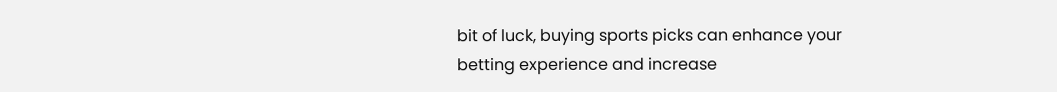bit of luck, buying sports picks can enhance your betting experience and increase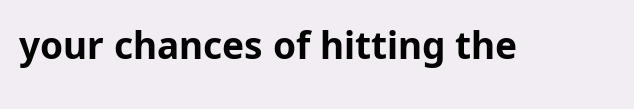your chances of hitting the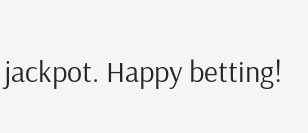jackpot. Happy betting!